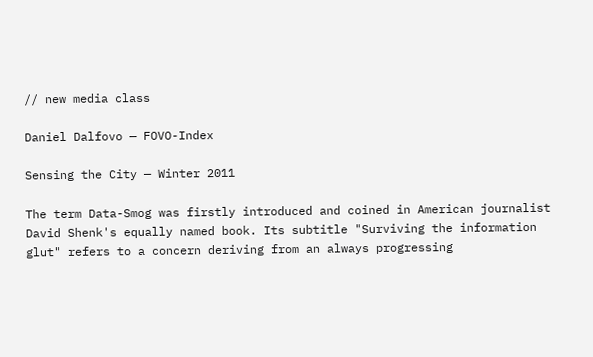// new media class

Daniel Dalfovo — FOVO-Index

Sensing the City — Winter 2011

The term Data-Smog was firstly introduced and coined in American journalist David Shenk's equally named book. Its subtitle "Surviving the information glut" refers to a concern deriving from an always progressing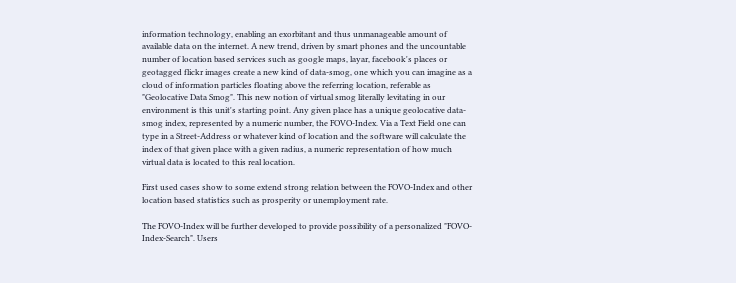information technology, enabling an exorbitant and thus unmanageable amount of available data on the internet. A new trend, driven by smart phones and the uncountable number of location based services such as google maps, layar, facebook's places or geotagged flickr images create a new kind of data-smog, one which you can imagine as a cloud of information particles floating above the referring location, referable as "Geolocative Data Smog". This new notion of virtual smog literally levitating in our environment is this unit's starting point. Any given place has a unique geolocative data-smog index, represented by a numeric number, the FOVO-Index. Via a Text Field one can type in a Street-Address or whatever kind of location and the software will calculate the index of that given place with a given radius, a numeric representation of how much virtual data is located to this real location.

First used cases show to some extend strong relation between the FOVO-Index and other location based statistics such as prosperity or unemployment rate.

The FOVO-Index will be further developed to provide possibility of a personalized "FOVO-Index-Search". Users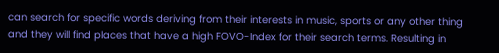can search for specific words deriving from their interests in music, sports or any other thing and they will find places that have a high FOVO-Index for their search terms. Resulting in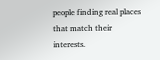people finding real places that match their interests.